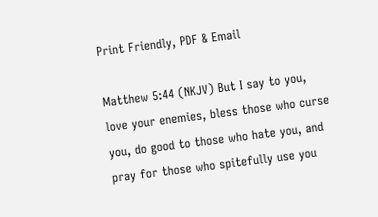Print Friendly, PDF & Email

Matthew 5:44 (NKJV) But I say to you, love your enemies, bless those who curse you, do good to those who hate you, and pray for those who spitefully use you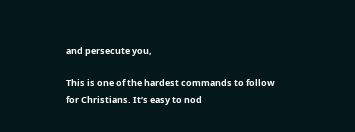and persecute you,

This is one of the hardest commands to follow for Christians. It’s easy to nod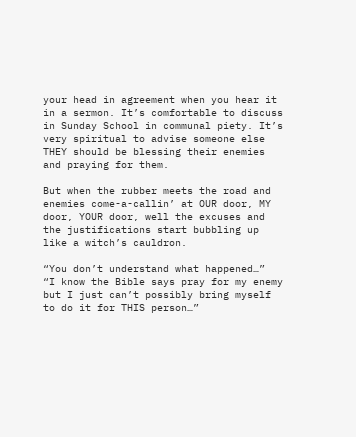your head in agreement when you hear it in a sermon. It’s comfortable to discuss in Sunday School in communal piety. It’s very spiritual to advise someone else THEY should be blessing their enemies and praying for them.

But when the rubber meets the road and enemies come-a-callin’ at OUR door, MY door, YOUR door, well the excuses and the justifications start bubbling up like a witch’s cauldron.

“You don’t understand what happened…”  “I know the Bible says pray for my enemy but I just can’t possibly bring myself to do it for THIS person…”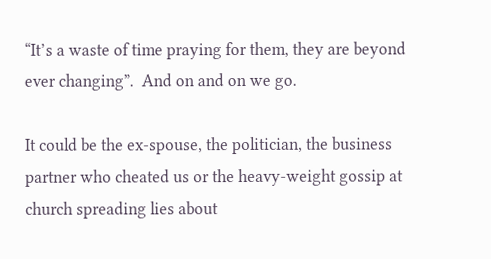“It’s a waste of time praying for them, they are beyond ever changing”.  And on and on we go.

It could be the ex-spouse, the politician, the business partner who cheated us or the heavy-weight gossip at church spreading lies about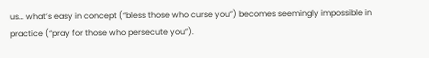us… what’s easy in concept (“bless those who curse you”) becomes seemingly impossible in practice (“pray for those who persecute you”).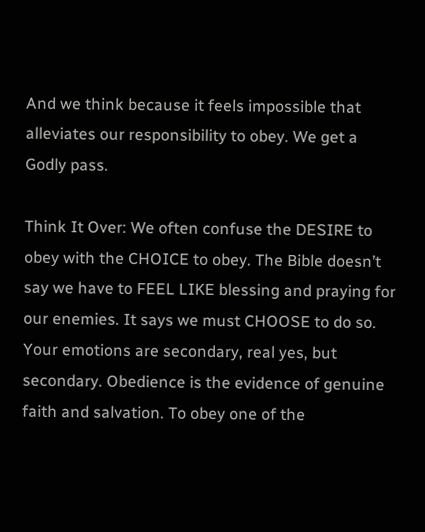And we think because it feels impossible that alleviates our responsibility to obey. We get a Godly pass.

Think It Over: We often confuse the DESIRE to obey with the CHOICE to obey. The Bible doesn’t say we have to FEEL LIKE blessing and praying for our enemies. It says we must CHOOSE to do so.  Your emotions are secondary, real yes, but secondary. Obedience is the evidence of genuine faith and salvation. To obey one of the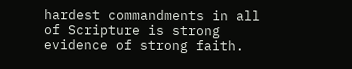hardest commandments in all of Scripture is strong evidence of strong faith.